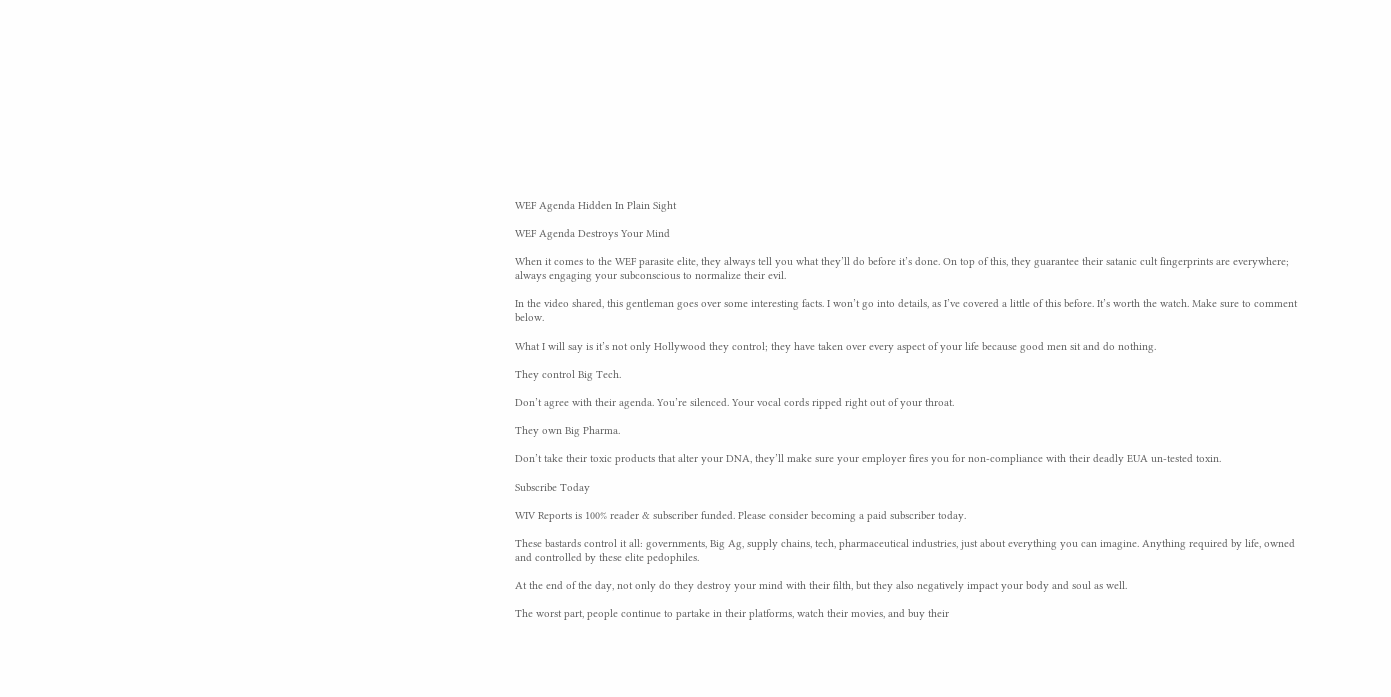WEF Agenda Hidden In Plain Sight

WEF Agenda Destroys Your Mind

When it comes to the WEF parasite elite, they always tell you what they’ll do before it’s done. On top of this, they guarantee their satanic cult fingerprints are everywhere; always engaging your subconscious to normalize their evil.

In the video shared, this gentleman goes over some interesting facts. I won’t go into details, as I’ve covered a little of this before. It’s worth the watch. Make sure to comment below.

What I will say is it’s not only Hollywood they control; they have taken over every aspect of your life because good men sit and do nothing.

They control Big Tech.

Don’t agree with their agenda. You’re silenced. Your vocal cords ripped right out of your throat.

They own Big Pharma.

Don’t take their toxic products that alter your DNA, they’ll make sure your employer fires you for non-compliance with their deadly EUA un-tested toxin.

Subscribe Today

WIV Reports is 100% reader & subscriber funded. Please consider becoming a paid subscriber today.

These bastards control it all: governments, Big Ag, supply chains, tech, pharmaceutical industries, just about everything you can imagine. Anything required by life, owned and controlled by these elite pedophiles.

At the end of the day, not only do they destroy your mind with their filth, but they also negatively impact your body and soul as well.

The worst part, people continue to partake in their platforms, watch their movies, and buy their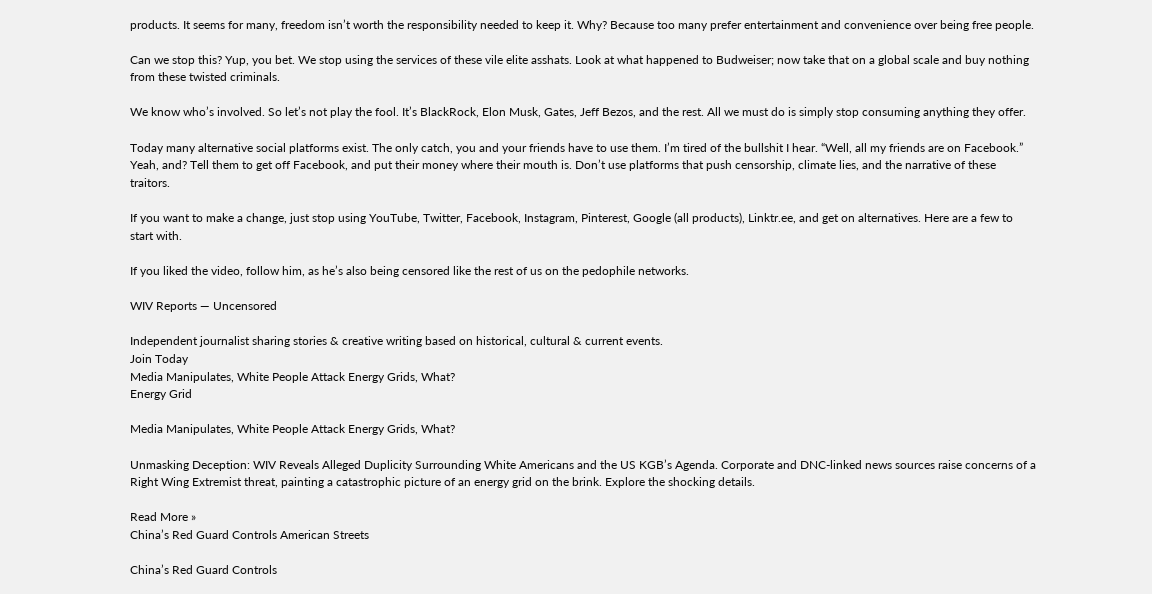products. It seems for many, freedom isn’t worth the responsibility needed to keep it. Why? Because too many prefer entertainment and convenience over being free people.

Can we stop this? Yup, you bet. We stop using the services of these vile elite asshats. Look at what happened to Budweiser; now take that on a global scale and buy nothing from these twisted criminals.

We know who’s involved. So let’s not play the fool. It’s BlackRock, Elon Musk, Gates, Jeff Bezos, and the rest. All we must do is simply stop consuming anything they offer.

Today many alternative social platforms exist. The only catch, you and your friends have to use them. I’m tired of the bullshit I hear. “Well, all my friends are on Facebook.” Yeah, and? Tell them to get off Facebook, and put their money where their mouth is. Don’t use platforms that push censorship, climate lies, and the narrative of these traitors.

If you want to make a change, just stop using YouTube, Twitter, Facebook, Instagram, Pinterest, Google (all products), Linktr.ee, and get on alternatives. Here are a few to start with.

If you liked the video, follow him, as he’s also being censored like the rest of us on the pedophile networks.

WIV Reports — Uncensored

Independent journalist sharing stories & creative writing based on historical, cultural & current events.
Join Today
Media Manipulates, White People Attack Energy Grids, What?
Energy Grid

Media Manipulates, White People Attack Energy Grids, What?

Unmasking Deception: WIV Reveals Alleged Duplicity Surrounding White Americans and the US KGB’s Agenda. Corporate and DNC-linked news sources raise concerns of a Right Wing Extremist threat, painting a catastrophic picture of an energy grid on the brink. Explore the shocking details.

Read More »
China’s Red Guard Controls American Streets

China’s Red Guard Controls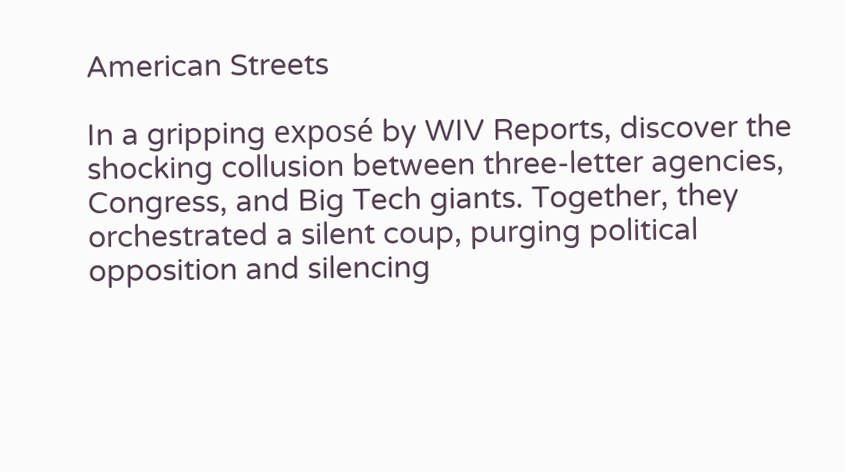American Streets

In a gripping exposé by WIV Reports, discover the shocking collusion between three-letter agencies, Congress, and Big Tech giants. Together, they orchestrated a silent coup, purging political opposition and silencing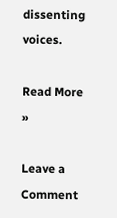dissenting voices.

Read More »

Leave a Comment